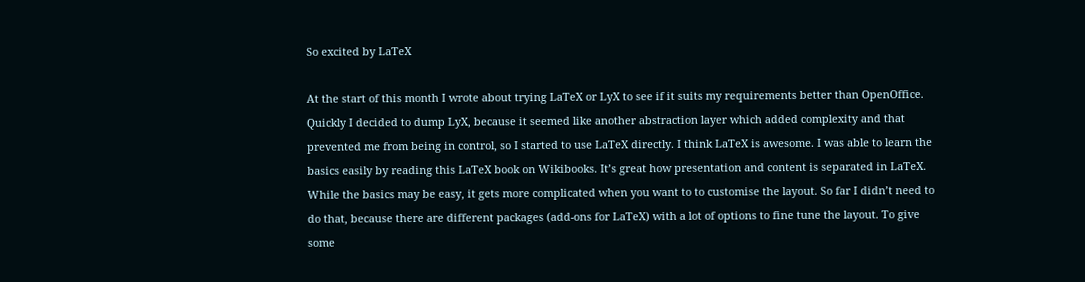So excited by LaTeX

At the start of this month I wrote about trying LaTeX or LyX to see if it suits my requirements better than OpenOffice. Quickly I decided to dump LyX, because it seemed like another abstraction layer which added complexity and that prevented me from being in control, so I started to use LaTeX directly. I think LaTeX is awesome. I was able to learn the basics easily by reading this LaTeX book on Wikibooks. It’s great how presentation and content is separated in LaTeX. While the basics may be easy, it gets more complicated when you want to to customise the layout. So far I didn’t need to do that, because there are different packages (add-ons for LaTeX) with a lot of options to fine tune the layout. To give some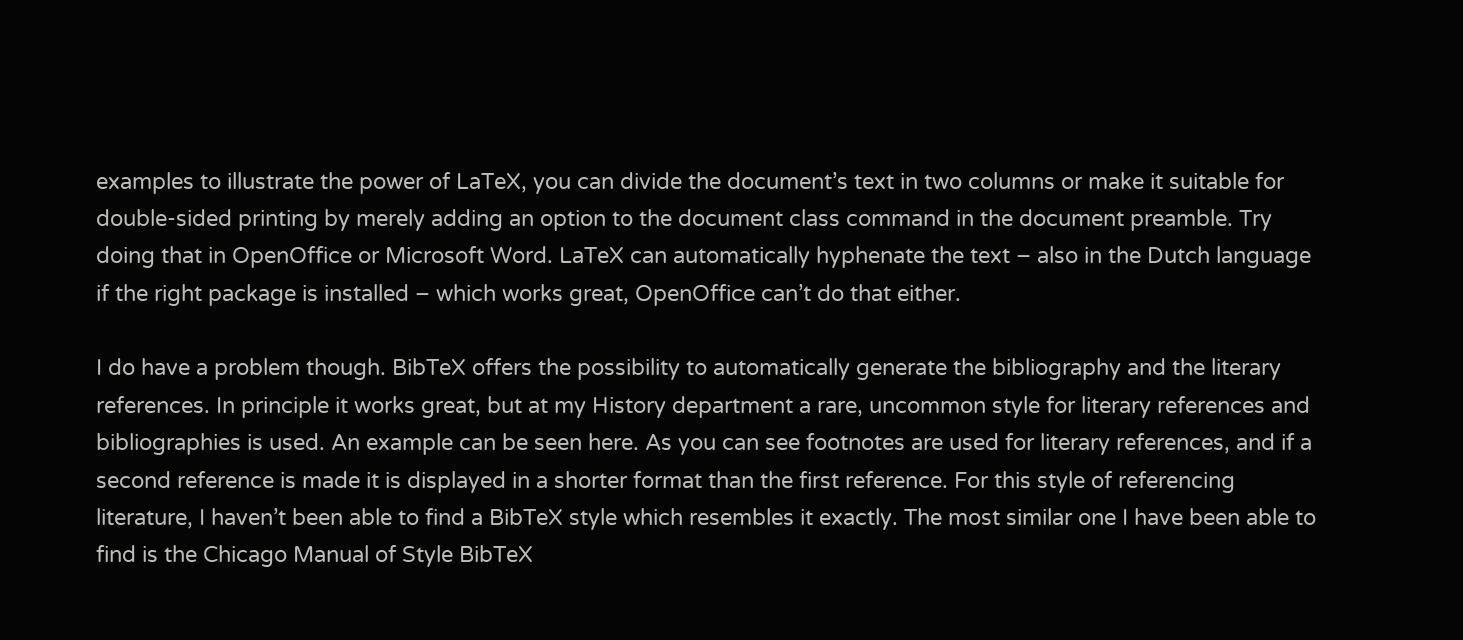examples to illustrate the power of LaTeX, you can divide the document’s text in two columns or make it suitable for double-sided printing by merely adding an option to the document class command in the document preamble. Try doing that in OpenOffice or Microsoft Word. LaTeX can automatically hyphenate the text – also in the Dutch language if the right package is installed – which works great, OpenOffice can’t do that either.

I do have a problem though. BibTeX offers the possibility to automatically generate the bibliography and the literary references. In principle it works great, but at my History department a rare, uncommon style for literary references and bibliographies is used. An example can be seen here. As you can see footnotes are used for literary references, and if a second reference is made it is displayed in a shorter format than the first reference. For this style of referencing literature, I haven’t been able to find a BibTeX style which resembles it exactly. The most similar one I have been able to find is the Chicago Manual of Style BibTeX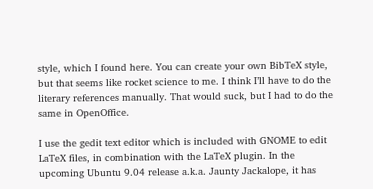style, which I found here. You can create your own BibTeX style, but that seems like rocket science to me. I think I’ll have to do the literary references manually. That would suck, but I had to do the same in OpenOffice.

I use the gedit text editor which is included with GNOME to edit LaTeX files, in combination with the LaTeX plugin. In the upcoming Ubuntu 9.04 release a.k.a. Jaunty Jackalope, it has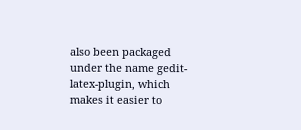also been packaged under the name gedit-latex-plugin, which makes it easier to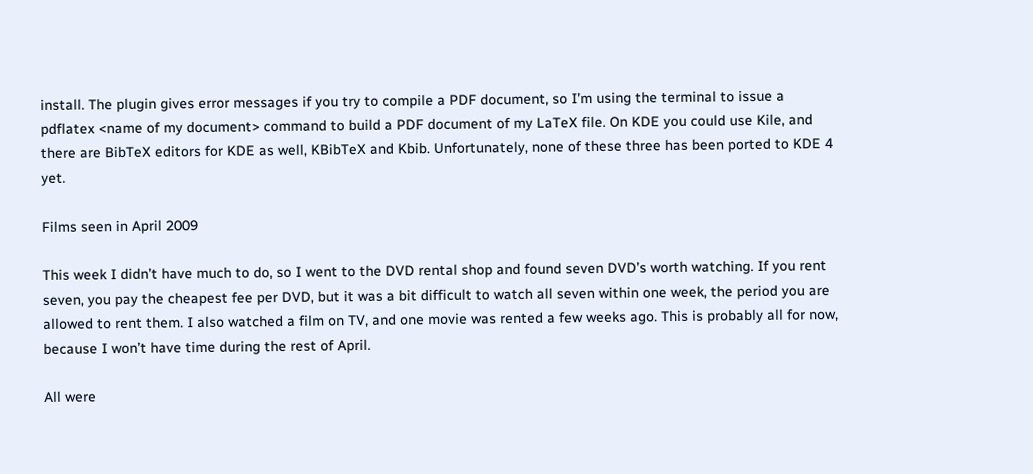install. The plugin gives error messages if you try to compile a PDF document, so I’m using the terminal to issue a pdflatex <name of my document> command to build a PDF document of my LaTeX file. On KDE you could use Kile, and there are BibTeX editors for KDE as well, KBibTeX and Kbib. Unfortunately, none of these three has been ported to KDE 4 yet.

Films seen in April 2009

This week I didn’t have much to do, so I went to the DVD rental shop and found seven DVD’s worth watching. If you rent seven, you pay the cheapest fee per DVD, but it was a bit difficult to watch all seven within one week, the period you are allowed to rent them. I also watched a film on TV, and one movie was rented a few weeks ago. This is probably all for now, because I won’t have time during the rest of April.

All were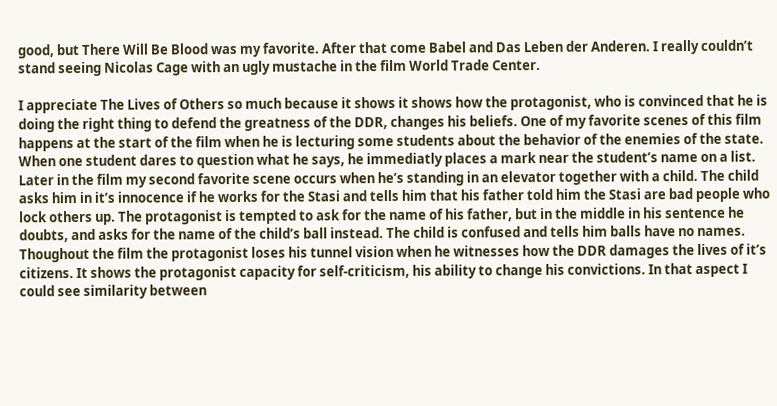good, but There Will Be Blood was my favorite. After that come Babel and Das Leben der Anderen. I really couldn’t stand seeing Nicolas Cage with an ugly mustache in the film World Trade Center.

I appreciate The Lives of Others so much because it shows it shows how the protagonist, who is convinced that he is doing the right thing to defend the greatness of the DDR, changes his beliefs. One of my favorite scenes of this film happens at the start of the film when he is lecturing some students about the behavior of the enemies of the state. When one student dares to question what he says, he immediatly places a mark near the student’s name on a list. Later in the film my second favorite scene occurs when he’s standing in an elevator together with a child. The child asks him in it’s innocence if he works for the Stasi and tells him that his father told him the Stasi are bad people who lock others up. The protagonist is tempted to ask for the name of his father, but in the middle in his sentence he doubts, and asks for the name of the child’s ball instead. The child is confused and tells him balls have no names. Thoughout the film the protagonist loses his tunnel vision when he witnesses how the DDR damages the lives of it’s citizens. It shows the protagonist capacity for self-criticism, his ability to change his convictions. In that aspect I could see similarity between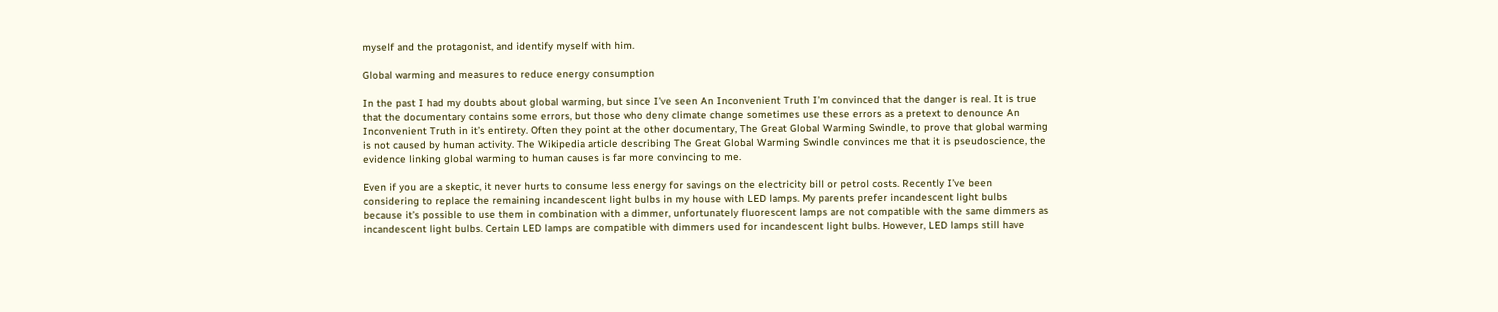myself and the protagonist, and identify myself with him.

Global warming and measures to reduce energy consumption

In the past I had my doubts about global warming, but since I’ve seen An Inconvenient Truth I’m convinced that the danger is real. It is true that the documentary contains some errors, but those who deny climate change sometimes use these errors as a pretext to denounce An Inconvenient Truth in it’s entirety. Often they point at the other documentary, The Great Global Warming Swindle, to prove that global warming is not caused by human activity. The Wikipedia article describing The Great Global Warming Swindle convinces me that it is pseudoscience, the evidence linking global warming to human causes is far more convincing to me.

Even if you are a skeptic, it never hurts to consume less energy for savings on the electricity bill or petrol costs. Recently I’ve been considering to replace the remaining incandescent light bulbs in my house with LED lamps. My parents prefer incandescent light bulbs because it’s possible to use them in combination with a dimmer, unfortunately fluorescent lamps are not compatible with the same dimmers as incandescent light bulbs. Certain LED lamps are compatible with dimmers used for incandescent light bulbs. However, LED lamps still have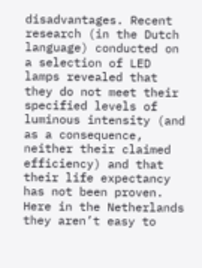disadvantages. Recent research (in the Dutch language) conducted on a selection of LED lamps revealed that they do not meet their specified levels of luminous intensity (and as a consequence, neither their claimed efficiency) and that their life expectancy has not been proven. Here in the Netherlands they aren’t easy to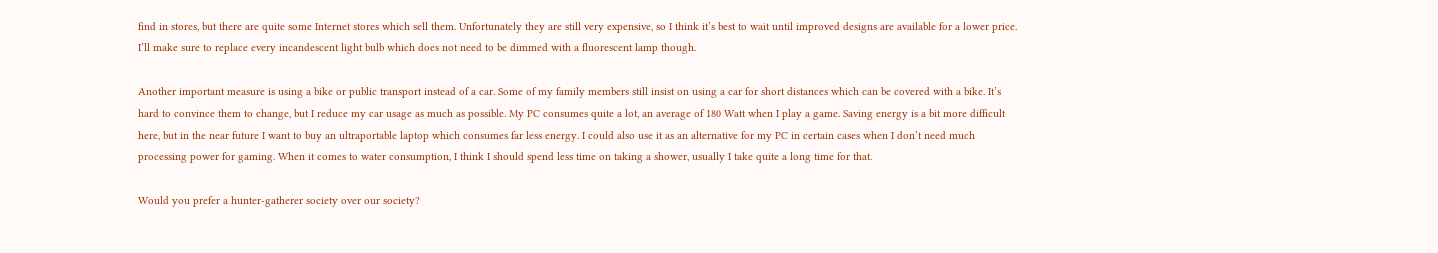find in stores, but there are quite some Internet stores which sell them. Unfortunately they are still very expensive, so I think it’s best to wait until improved designs are available for a lower price. I’ll make sure to replace every incandescent light bulb which does not need to be dimmed with a fluorescent lamp though.

Another important measure is using a bike or public transport instead of a car. Some of my family members still insist on using a car for short distances which can be covered with a bike. It’s hard to convince them to change, but I reduce my car usage as much as possible. My PC consumes quite a lot, an average of 180 Watt when I play a game. Saving energy is a bit more difficult here, but in the near future I want to buy an ultraportable laptop which consumes far less energy. I could also use it as an alternative for my PC in certain cases when I don’t need much processing power for gaming. When it comes to water consumption, I think I should spend less time on taking a shower, usually I take quite a long time for that.

Would you prefer a hunter-gatherer society over our society?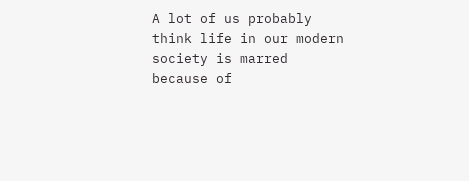A lot of us probably think life in our modern society is marred because of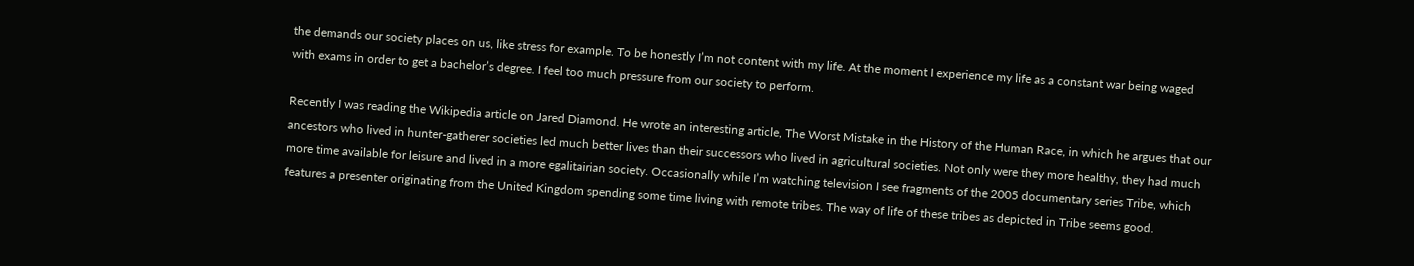the demands our society places on us, like stress for example. To be honestly I’m not content with my life. At the moment I experience my life as a constant war being waged with exams in order to get a bachelor’s degree. I feel too much pressure from our society to perform.

Recently I was reading the Wikipedia article on Jared Diamond. He wrote an interesting article, The Worst Mistake in the History of the Human Race, in which he argues that our ancestors who lived in hunter-gatherer societies led much better lives than their successors who lived in agricultural societies. Not only were they more healthy, they had much more time available for leisure and lived in a more egalitairian society. Occasionally while I’m watching television I see fragments of the 2005 documentary series Tribe, which features a presenter originating from the United Kingdom spending some time living with remote tribes. The way of life of these tribes as depicted in Tribe seems good.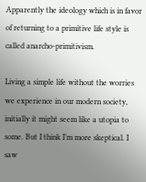Apparently the ideology which is in favor of returning to a primitive life style is called anarcho-primitivism.

Living a simple life without the worries we experience in our modern society, initially it might seem like a utopia to some. But I think I’m more skeptical. I saw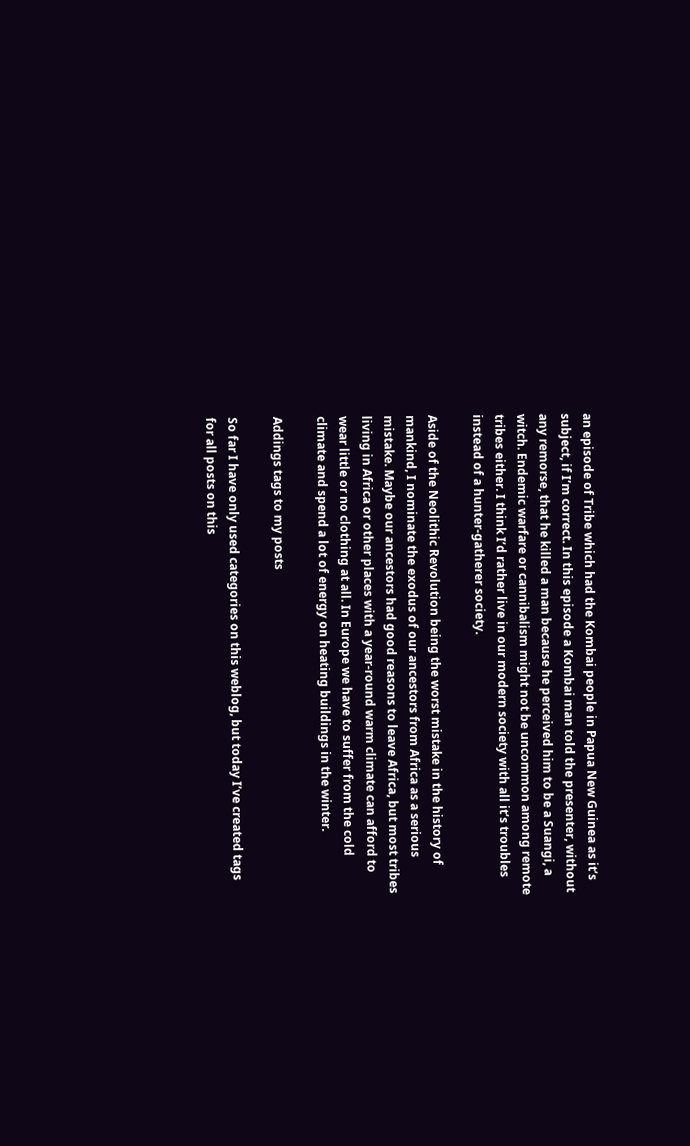an episode of Tribe which had the Kombai people in Papua New Guinea as it’s subject, if I’m correct. In this episode a Kombai man told the presenter, without any remorse, that he killed a man because he perceived him to be a Suangi, a witch. Endemic warfare or cannibalism might not be uncommon among remote tribes either. I think I’d rather live in our modern society with all it’s troubles instead of a hunter-gatherer society.

Aside of the Neolithic Revolution being the worst mistake in the history of mankind, I nominate the exodus of our ancestors from Africa as a serious mistake. Maybe our ancestors had good reasons to leave Africa, but most tribes living in Africa or other places with a year-round warm climate can afford to wear little or no clothing at all. In Europe we have to suffer from the cold climate and spend a lot of energy on heating buildings in the winter.

Addings tags to my posts

So far I have only used categories on this weblog, but today I’ve created tags for all posts on this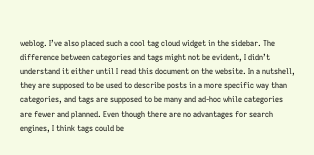weblog. I’ve also placed such a cool tag cloud widget in the sidebar. The difference between categories and tags might not be evident, I didn’t understand it either until I read this document on the website. In a nutshell, they are supposed to be used to describe posts in a more specific way than categories, and tags are supposed to be many and ad-hoc while categories are fewer and planned. Even though there are no advantages for search engines, I think tags could be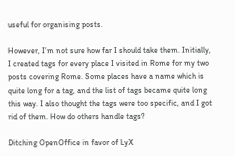useful for organising posts.

However, I’m not sure how far I should take them. Initially, I created tags for every place I visited in Rome for my two posts covering Rome. Some places have a name which is quite long for a tag, and the list of tags became quite long this way. I also thought the tags were too specific, and I got rid of them. How do others handle tags?

Ditching OpenOffice in favor of LyX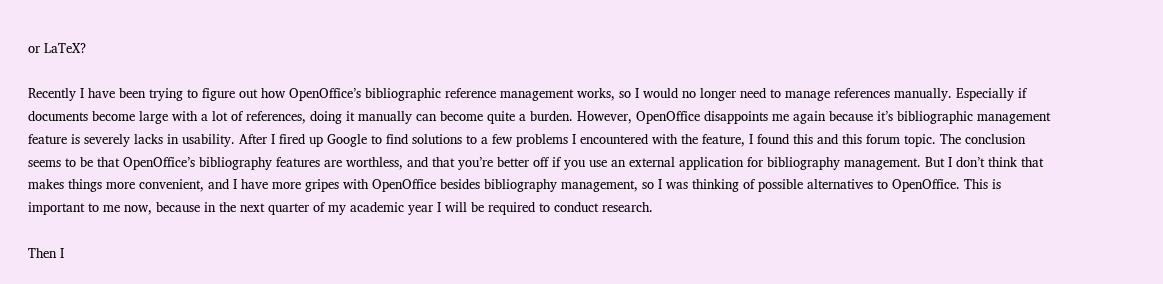or LaTeX?

Recently I have been trying to figure out how OpenOffice’s bibliographic reference management works, so I would no longer need to manage references manually. Especially if documents become large with a lot of references, doing it manually can become quite a burden. However, OpenOffice disappoints me again because it’s bibliographic management feature is severely lacks in usability. After I fired up Google to find solutions to a few problems I encountered with the feature, I found this and this forum topic. The conclusion seems to be that OpenOffice’s bibliography features are worthless, and that you’re better off if you use an external application for bibliography management. But I don’t think that makes things more convenient, and I have more gripes with OpenOffice besides bibliography management, so I was thinking of possible alternatives to OpenOffice. This is important to me now, because in the next quarter of my academic year I will be required to conduct research.

Then I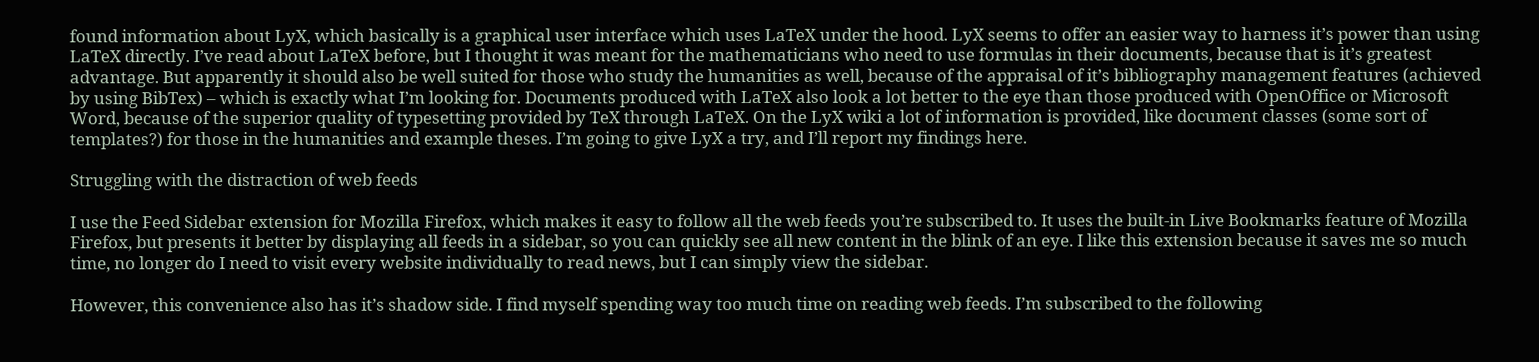found information about LyX, which basically is a graphical user interface which uses LaTeX under the hood. LyX seems to offer an easier way to harness it’s power than using LaTeX directly. I’ve read about LaTeX before, but I thought it was meant for the mathematicians who need to use formulas in their documents, because that is it’s greatest advantage. But apparently it should also be well suited for those who study the humanities as well, because of the appraisal of it’s bibliography management features (achieved by using BibTex) – which is exactly what I’m looking for. Documents produced with LaTeX also look a lot better to the eye than those produced with OpenOffice or Microsoft Word, because of the superior quality of typesetting provided by TeX through LaTeX. On the LyX wiki a lot of information is provided, like document classes (some sort of templates?) for those in the humanities and example theses. I’m going to give LyX a try, and I’ll report my findings here.

Struggling with the distraction of web feeds

I use the Feed Sidebar extension for Mozilla Firefox, which makes it easy to follow all the web feeds you’re subscribed to. It uses the built-in Live Bookmarks feature of Mozilla Firefox, but presents it better by displaying all feeds in a sidebar, so you can quickly see all new content in the blink of an eye. I like this extension because it saves me so much time, no longer do I need to visit every website individually to read news, but I can simply view the sidebar.

However, this convenience also has it’s shadow side. I find myself spending way too much time on reading web feeds. I’m subscribed to the following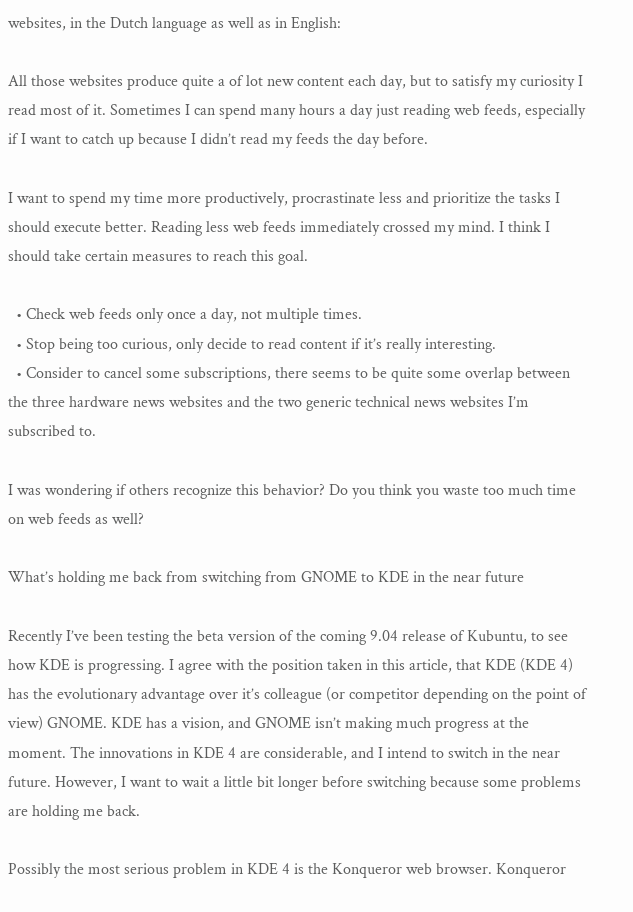websites, in the Dutch language as well as in English:

All those websites produce quite a of lot new content each day, but to satisfy my curiosity I read most of it. Sometimes I can spend many hours a day just reading web feeds, especially if I want to catch up because I didn’t read my feeds the day before.

I want to spend my time more productively, procrastinate less and prioritize the tasks I should execute better. Reading less web feeds immediately crossed my mind. I think I should take certain measures to reach this goal.

  • Check web feeds only once a day, not multiple times.
  • Stop being too curious, only decide to read content if it’s really interesting.
  • Consider to cancel some subscriptions, there seems to be quite some overlap between the three hardware news websites and the two generic technical news websites I’m subscribed to.

I was wondering if others recognize this behavior? Do you think you waste too much time on web feeds as well?

What’s holding me back from switching from GNOME to KDE in the near future

Recently I’ve been testing the beta version of the coming 9.04 release of Kubuntu, to see how KDE is progressing. I agree with the position taken in this article, that KDE (KDE 4) has the evolutionary advantage over it’s colleague (or competitor depending on the point of view) GNOME. KDE has a vision, and GNOME isn’t making much progress at the moment. The innovations in KDE 4 are considerable, and I intend to switch in the near future. However, I want to wait a little bit longer before switching because some problems are holding me back.

Possibly the most serious problem in KDE 4 is the Konqueror web browser. Konqueror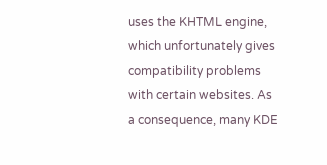uses the KHTML engine, which unfortunately gives compatibility problems with certain websites. As a consequence, many KDE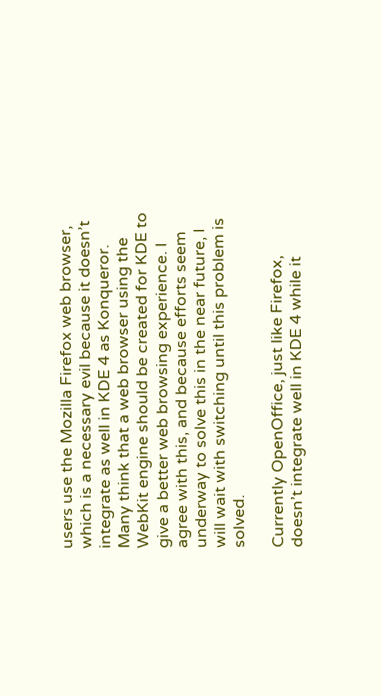users use the Mozilla Firefox web browser, which is a necessary evil because it doesn’t integrate as well in KDE 4 as Konqueror. Many think that a web browser using the WebKit engine should be created for KDE to give a better web browsing experience. I agree with this, and because efforts seem underway to solve this in the near future, I will wait with switching until this problem is solved.

Currently OpenOffice, just like Firefox, doesn’t integrate well in KDE 4 while it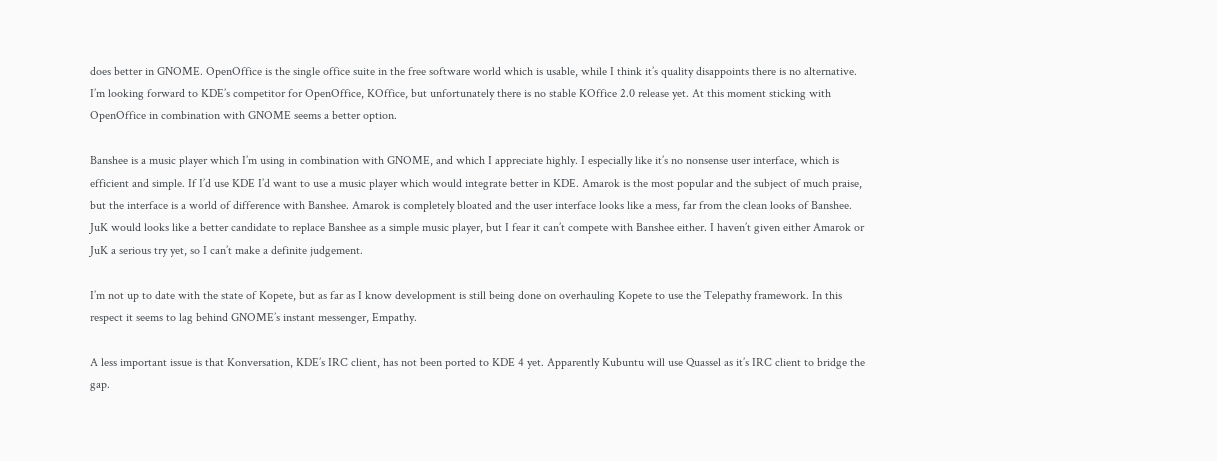does better in GNOME. OpenOffice is the single office suite in the free software world which is usable, while I think it’s quality disappoints there is no alternative. I’m looking forward to KDE’s competitor for OpenOffice, KOffice, but unfortunately there is no stable KOffice 2.0 release yet. At this moment sticking with OpenOffice in combination with GNOME seems a better option.

Banshee is a music player which I’m using in combination with GNOME, and which I appreciate highly. I especially like it’s no nonsense user interface, which is efficient and simple. If I’d use KDE I’d want to use a music player which would integrate better in KDE. Amarok is the most popular and the subject of much praise, but the interface is a world of difference with Banshee. Amarok is completely bloated and the user interface looks like a mess, far from the clean looks of Banshee. JuK would looks like a better candidate to replace Banshee as a simple music player, but I fear it can’t compete with Banshee either. I haven’t given either Amarok or JuK a serious try yet, so I can’t make a definite judgement.

I’m not up to date with the state of Kopete, but as far as I know development is still being done on overhauling Kopete to use the Telepathy framework. In this respect it seems to lag behind GNOME’s instant messenger, Empathy.

A less important issue is that Konversation, KDE’s IRC client, has not been ported to KDE 4 yet. Apparently Kubuntu will use Quassel as it’s IRC client to bridge the gap.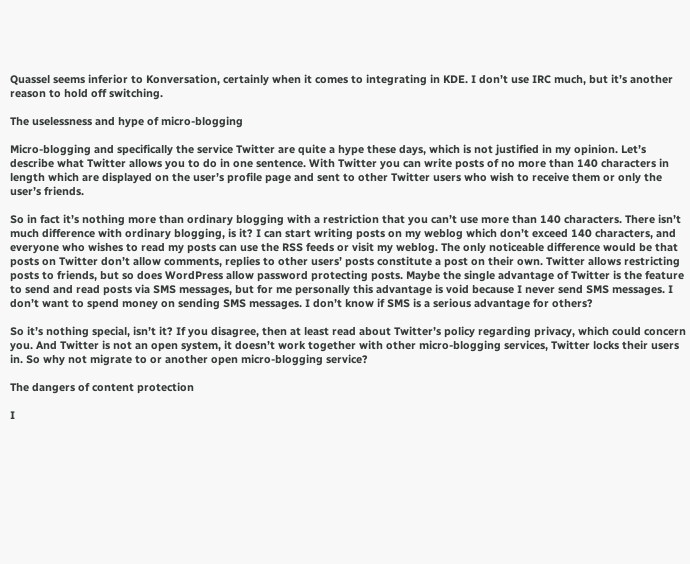Quassel seems inferior to Konversation, certainly when it comes to integrating in KDE. I don’t use IRC much, but it’s another reason to hold off switching.

The uselessness and hype of micro-blogging

Micro-blogging and specifically the service Twitter are quite a hype these days, which is not justified in my opinion. Let’s describe what Twitter allows you to do in one sentence. With Twitter you can write posts of no more than 140 characters in length which are displayed on the user’s profile page and sent to other Twitter users who wish to receive them or only the user’s friends.

So in fact it’s nothing more than ordinary blogging with a restriction that you can’t use more than 140 characters. There isn’t much difference with ordinary blogging, is it? I can start writing posts on my weblog which don’t exceed 140 characters, and everyone who wishes to read my posts can use the RSS feeds or visit my weblog. The only noticeable difference would be that posts on Twitter don’t allow comments, replies to other users’ posts constitute a post on their own. Twitter allows restricting posts to friends, but so does WordPress allow password protecting posts. Maybe the single advantage of Twitter is the feature to send and read posts via SMS messages, but for me personally this advantage is void because I never send SMS messages. I don’t want to spend money on sending SMS messages. I don’t know if SMS is a serious advantage for others?

So it’s nothing special, isn’t it? If you disagree, then at least read about Twitter’s policy regarding privacy, which could concern you. And Twitter is not an open system, it doesn’t work together with other micro-blogging services, Twitter locks their users in. So why not migrate to or another open micro-blogging service?

The dangers of content protection

I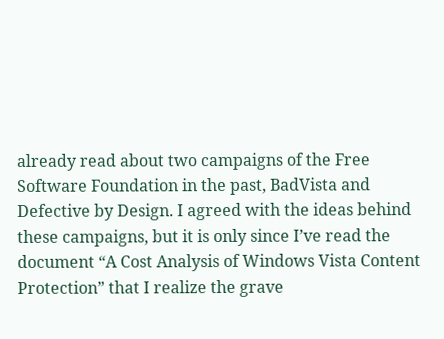already read about two campaigns of the Free Software Foundation in the past, BadVista and Defective by Design. I agreed with the ideas behind these campaigns, but it is only since I’ve read the document “A Cost Analysis of Windows Vista Content Protection” that I realize the grave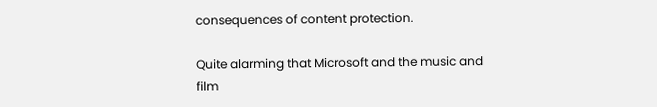consequences of content protection.

Quite alarming that Microsoft and the music and film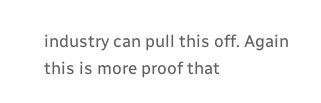industry can pull this off. Again this is more proof that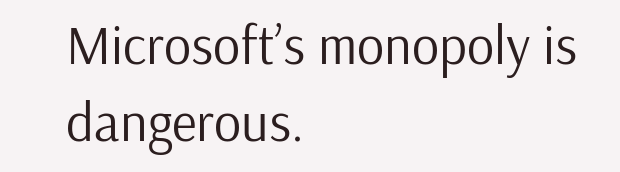Microsoft’s monopoly is dangerous.